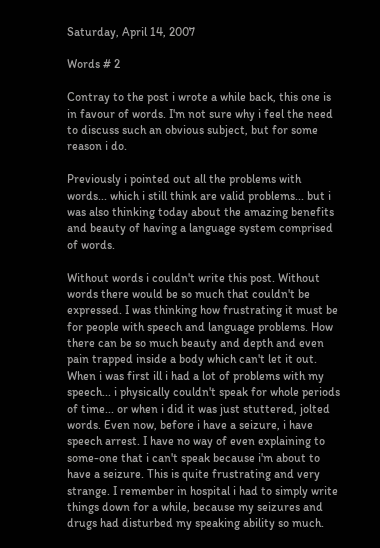Saturday, April 14, 2007

Words # 2

Contray to the post i wrote a while back, this one is in favour of words. I'm not sure why i feel the need to discuss such an obvious subject, but for some reason i do.

Previously i pointed out all the problems with words... which i still think are valid problems... but i was also thinking today about the amazing benefits and beauty of having a language system comprised of words.

Without words i couldn't write this post. Without words there would be so much that couldn't be expressed. I was thinking how frustrating it must be for people with speech and language problems. How there can be so much beauty and depth and even pain trapped inside a body which can't let it out. When i was first ill i had a lot of problems with my speech... i physically couldn't speak for whole periods of time... or when i did it was just stuttered, jolted words. Even now, before i have a seizure, i have speech arrest. I have no way of even explaining to some-one that i can't speak because i'm about to have a seizure. This is quite frustrating and very strange. I remember in hospital i had to simply write things down for a while, because my seizures and drugs had disturbed my speaking ability so much.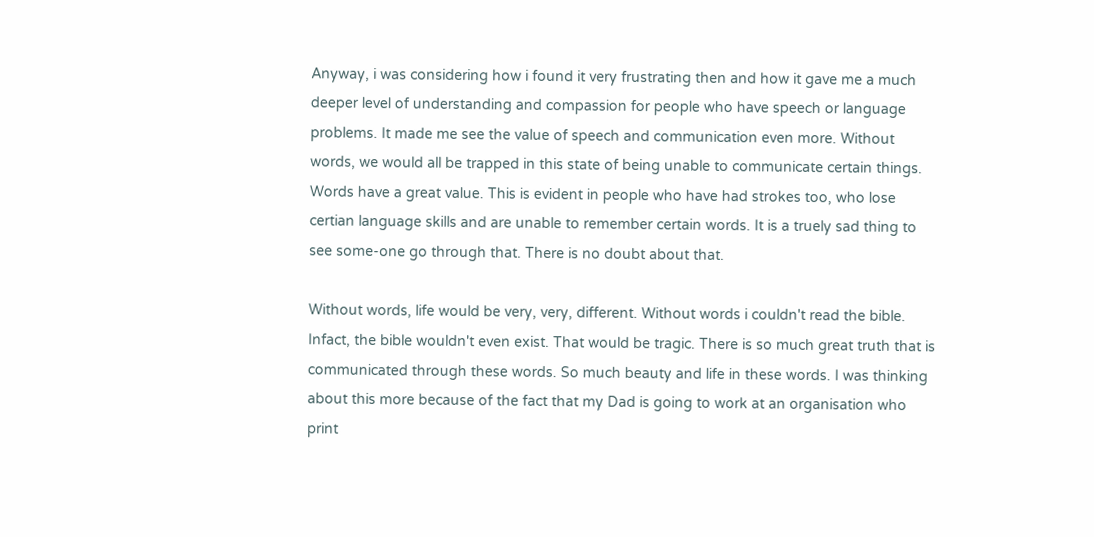Anyway, i was considering how i found it very frustrating then and how it gave me a much deeper level of understanding and compassion for people who have speech or language problems. It made me see the value of speech and communication even more. Without words, we would all be trapped in this state of being unable to communicate certain things. Words have a great value. This is evident in people who have had strokes too, who lose certian language skills and are unable to remember certain words. It is a truely sad thing to see some-one go through that. There is no doubt about that.

Without words, life would be very, very, different. Without words i couldn't read the bible. Infact, the bible wouldn't even exist. That would be tragic. There is so much great truth that is communicated through these words. So much beauty and life in these words. I was thinking about this more because of the fact that my Dad is going to work at an organisation who print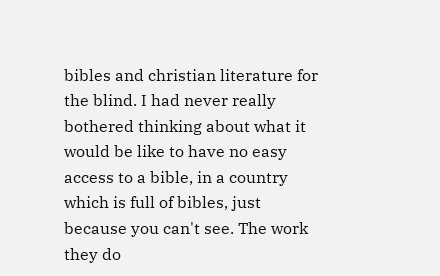bibles and christian literature for the blind. I had never really bothered thinking about what it would be like to have no easy access to a bible, in a country which is full of bibles, just because you can't see. The work they do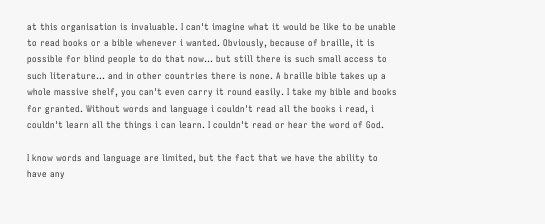at this organisation is invaluable. I can't imagine what it would be like to be unable to read books or a bible whenever i wanted. Obviously, because of braille, it is possible for blind people to do that now... but still there is such small access to such literature... and in other countries there is none. A braille bible takes up a whole massive shelf, you can't even carry it round easily. I take my bible and books for granted. Without words and language i couldn't read all the books i read, i couldn't learn all the things i can learn. I couldn't read or hear the word of God.

I know words and language are limited, but the fact that we have the ability to have any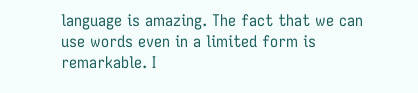language is amazing. The fact that we can use words even in a limited form is remarkable. I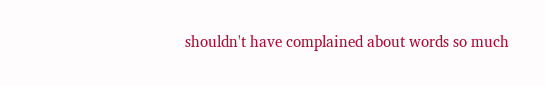shouldn't have complained about words so much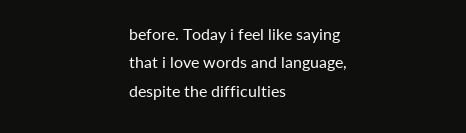before. Today i feel like saying that i love words and language, despite the difficulties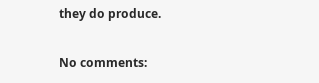they do produce.

No comments: